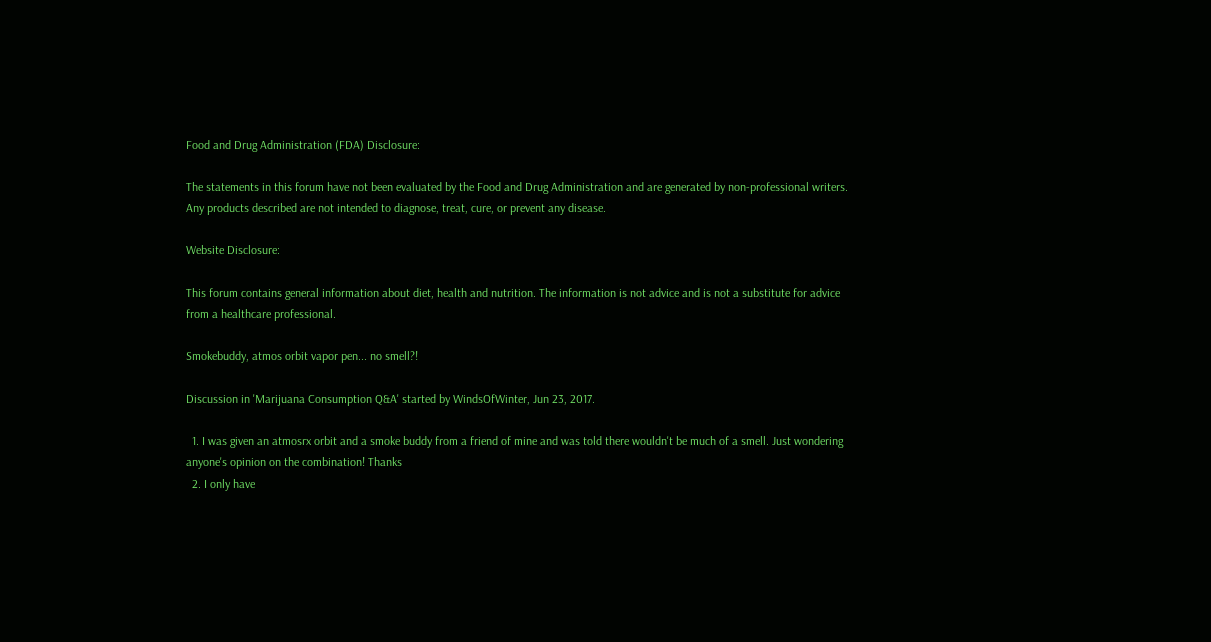Food and Drug Administration (FDA) Disclosure:

The statements in this forum have not been evaluated by the Food and Drug Administration and are generated by non-professional writers. Any products described are not intended to diagnose, treat, cure, or prevent any disease.

Website Disclosure:

This forum contains general information about diet, health and nutrition. The information is not advice and is not a substitute for advice from a healthcare professional.

Smokebuddy, atmos orbit vapor pen... no smell?!

Discussion in 'Marijuana Consumption Q&A' started by WindsOfWinter, Jun 23, 2017.

  1. I was given an atmosrx orbit and a smoke buddy from a friend of mine and was told there wouldn't be much of a smell. Just wondering anyone's opinion on the combination! Thanks
  2. I only have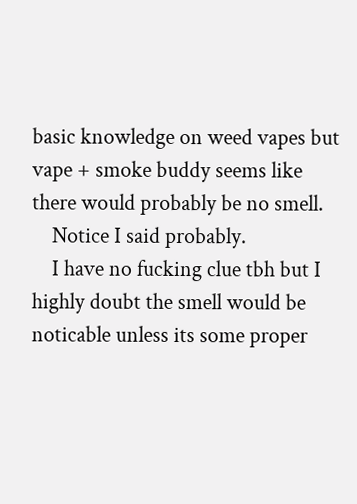basic knowledge on weed vapes but vape + smoke buddy seems like there would probably be no smell.
    Notice I said probably.
    I have no fucking clue tbh but I highly doubt the smell would be noticable unless its some proper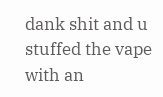dank shit and u stuffed the vape with an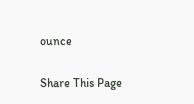ounce

Share This Page